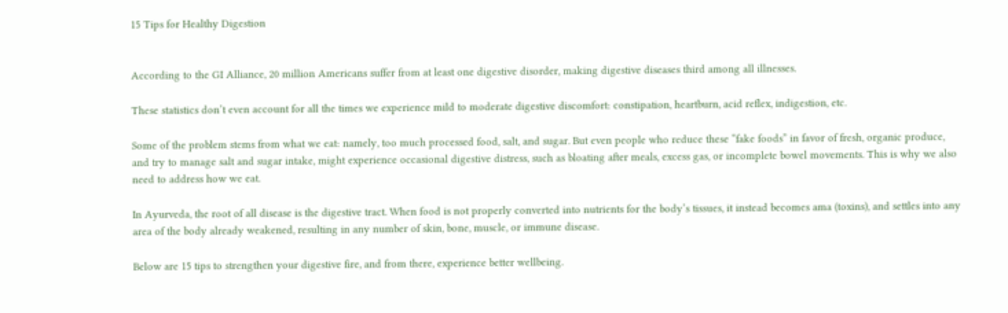15 Tips for Healthy Digestion


According to the GI Alliance, 20 million Americans suffer from at least one digestive disorder, making digestive diseases third among all illnesses.

These statistics don’t even account for all the times we experience mild to moderate digestive discomfort: constipation, heartburn, acid reflex, indigestion, etc.

Some of the problem stems from what we eat: namely, too much processed food, salt, and sugar. But even people who reduce these “fake foods” in favor of fresh, organic produce, and try to manage salt and sugar intake, might experience occasional digestive distress, such as bloating after meals, excess gas, or incomplete bowel movements. This is why we also need to address how we eat.

In Ayurveda, the root of all disease is the digestive tract. When food is not properly converted into nutrients for the body’s tissues, it instead becomes ama (toxins), and settles into any area of the body already weakened, resulting in any number of skin, bone, muscle, or immune disease.

Below are 15 tips to strengthen your digestive fire, and from there, experience better wellbeing.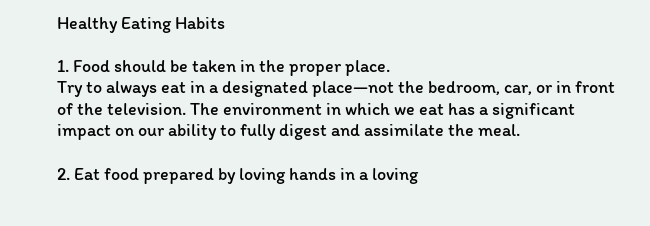Healthy Eating Habits

1. Food should be taken in the proper place.
Try to always eat in a designated place—not the bedroom, car, or in front of the television. The environment in which we eat has a significant impact on our ability to fully digest and assimilate the meal.

2. Eat food prepared by loving hands in a loving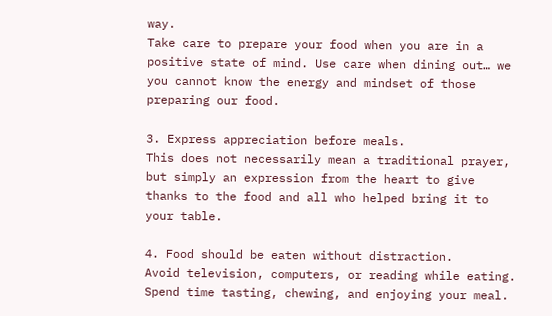way.
Take care to prepare your food when you are in a positive state of mind. Use care when dining out… we you cannot know the energy and mindset of those preparing our food.

3. Express appreciation before meals.
This does not necessarily mean a traditional prayer, but simply an expression from the heart to give thanks to the food and all who helped bring it to your table.

4. Food should be eaten without distraction.
Avoid television, computers, or reading while eating. Spend time tasting, chewing, and enjoying your meal.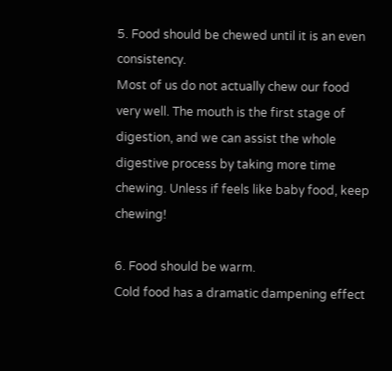5. Food should be chewed until it is an even consistency.
Most of us do not actually chew our food very well. The mouth is the first stage of digestion, and we can assist the whole digestive process by taking more time chewing. Unless if feels like baby food, keep chewing!

6. Food should be warm.
Cold food has a dramatic dampening effect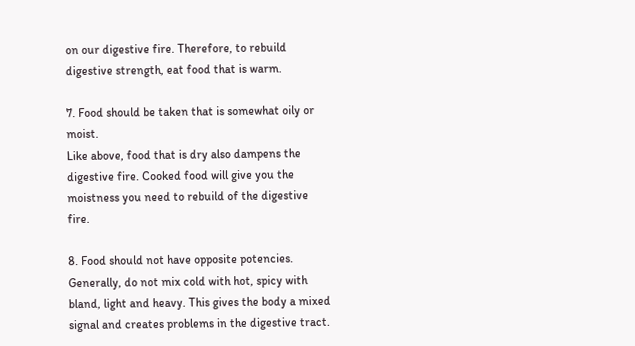on our digestive fire. Therefore, to rebuild digestive strength, eat food that is warm.

7. Food should be taken that is somewhat oily or moist.
Like above, food that is dry also dampens the digestive fire. Cooked food will give you the moistness you need to rebuild of the digestive fire.

8. Food should not have opposite potencies.
Generally, do not mix cold with hot, spicy with bland, light and heavy. This gives the body a mixed signal and creates problems in the digestive tract.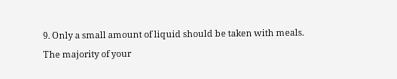9. Only a small amount of liquid should be taken with meals.
The majority of your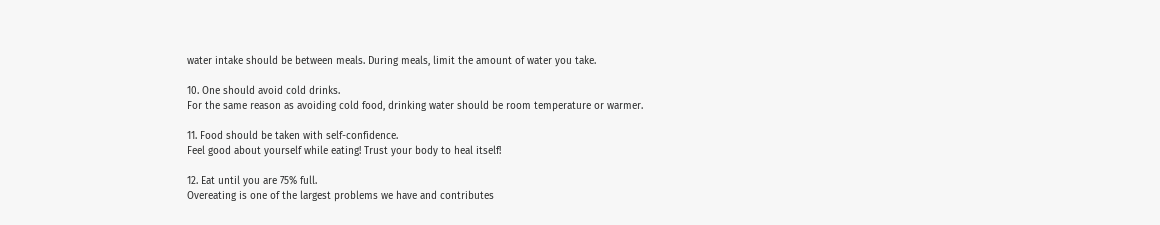water intake should be between meals. During meals, limit the amount of water you take.

10. One should avoid cold drinks.
For the same reason as avoiding cold food, drinking water should be room temperature or warmer.

11. Food should be taken with self-confidence.
Feel good about yourself while eating! Trust your body to heal itself!

12. Eat until you are 75% full.
Overeating is one of the largest problems we have and contributes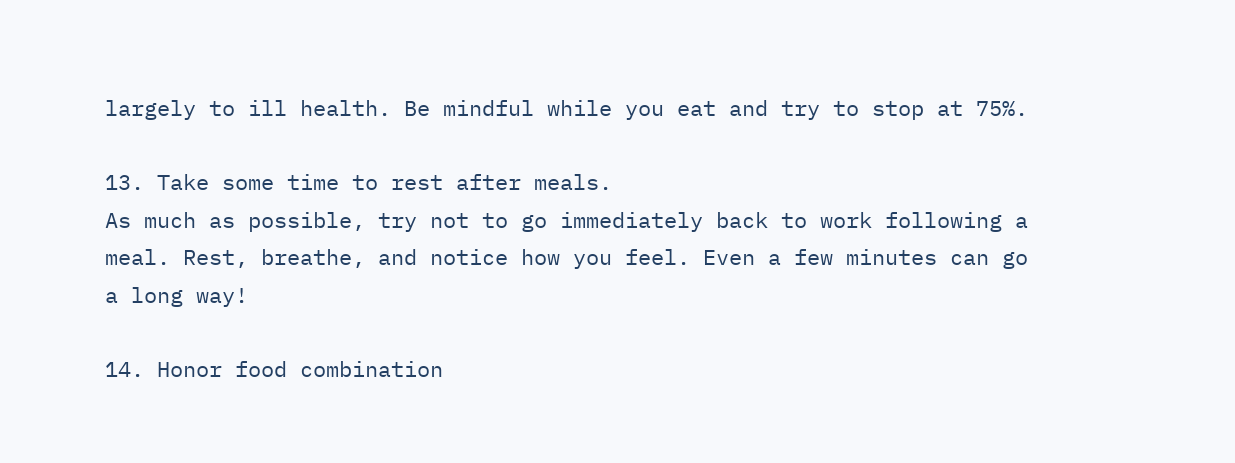largely to ill health. Be mindful while you eat and try to stop at 75%.

13. Take some time to rest after meals.
As much as possible, try not to go immediately back to work following a meal. Rest, breathe, and notice how you feel. Even a few minutes can go a long way!

14. Honor food combination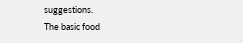suggestions.
The basic food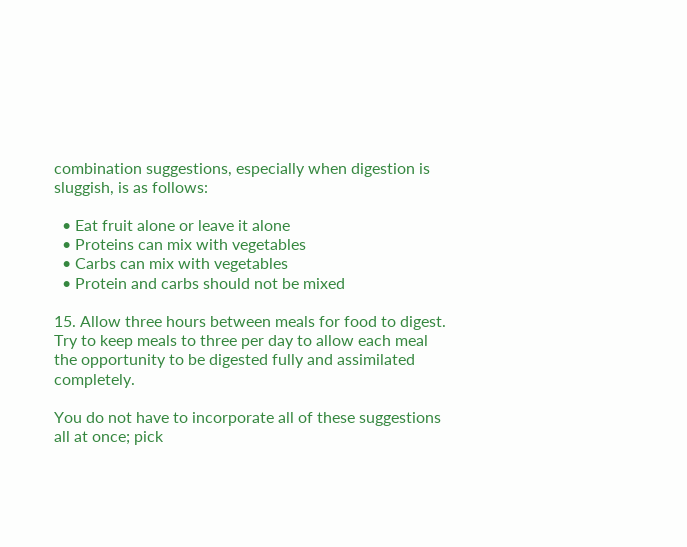combination suggestions, especially when digestion is sluggish, is as follows:

  • Eat fruit alone or leave it alone
  • Proteins can mix with vegetables
  • Carbs can mix with vegetables
  • Protein and carbs should not be mixed

15. Allow three hours between meals for food to digest.
Try to keep meals to three per day to allow each meal the opportunity to be digested fully and assimilated completely.

You do not have to incorporate all of these suggestions all at once; pick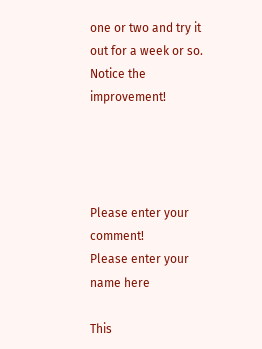one or two and try it out for a week or so. Notice the improvement!




Please enter your comment!
Please enter your name here

This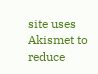site uses Akismet to reduce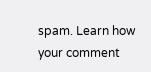spam. Learn how your comment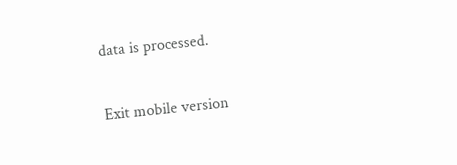data is processed.

Exit mobile version